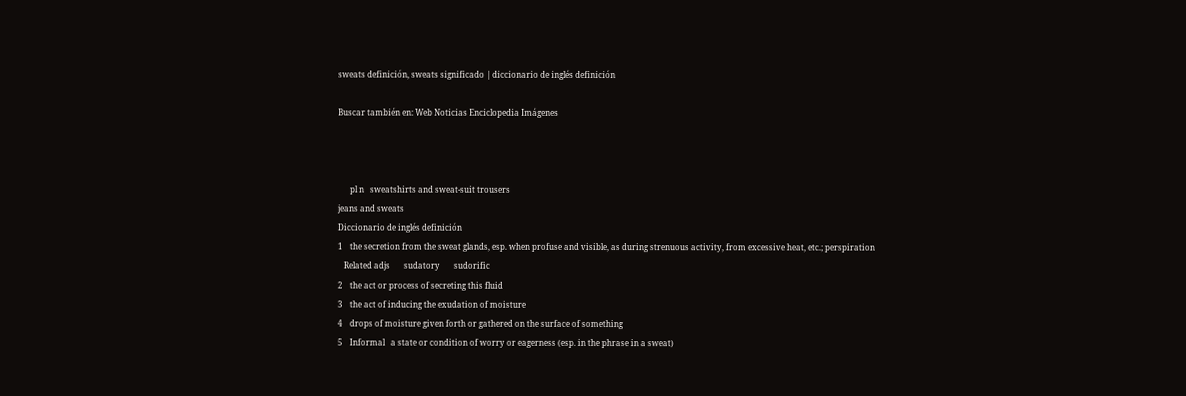sweats definición, sweats significado | diccionario de inglés definición

Buscar también en: Web Noticias Enciclopedia Imágenes



      pl n   sweatshirts and sweat-suit trousers
jeans and sweats
Diccionario de inglés definición
1    the secretion from the sweat glands, esp. when profuse and visible, as during strenuous activity, from excessive heat, etc.; perspiration
   Related adjs       sudatory       sudorific
2    the act or process of secreting this fluid
3    the act of inducing the exudation of moisture
4    drops of moisture given forth or gathered on the surface of something
5    Informal   a state or condition of worry or eagerness (esp. in the phrase in a sweat)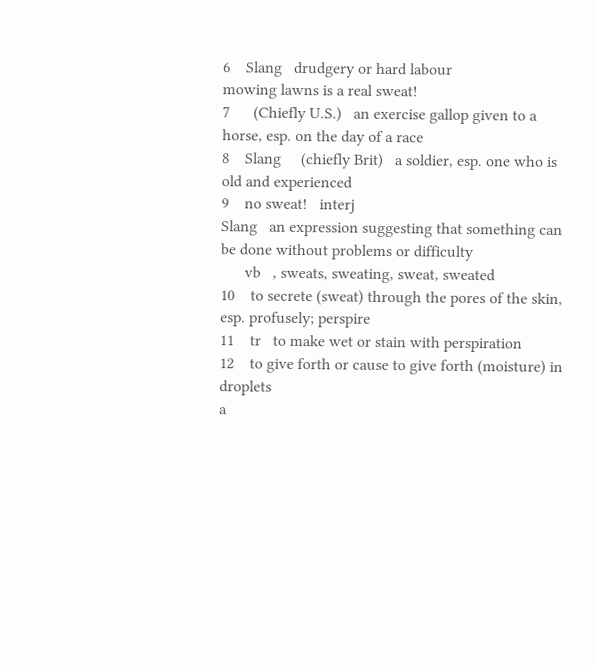6    Slang   drudgery or hard labour
mowing lawns is a real sweat!
7      (Chiefly U.S.)   an exercise gallop given to a horse, esp. on the day of a race
8    Slang     (chiefly Brit)   a soldier, esp. one who is old and experienced
9    no sweat!   interj
Slang   an expression suggesting that something can be done without problems or difficulty
      vb   , sweats, sweating, sweat, sweated
10    to secrete (sweat) through the pores of the skin, esp. profusely; perspire
11    tr   to make wet or stain with perspiration
12    to give forth or cause to give forth (moisture) in droplets
a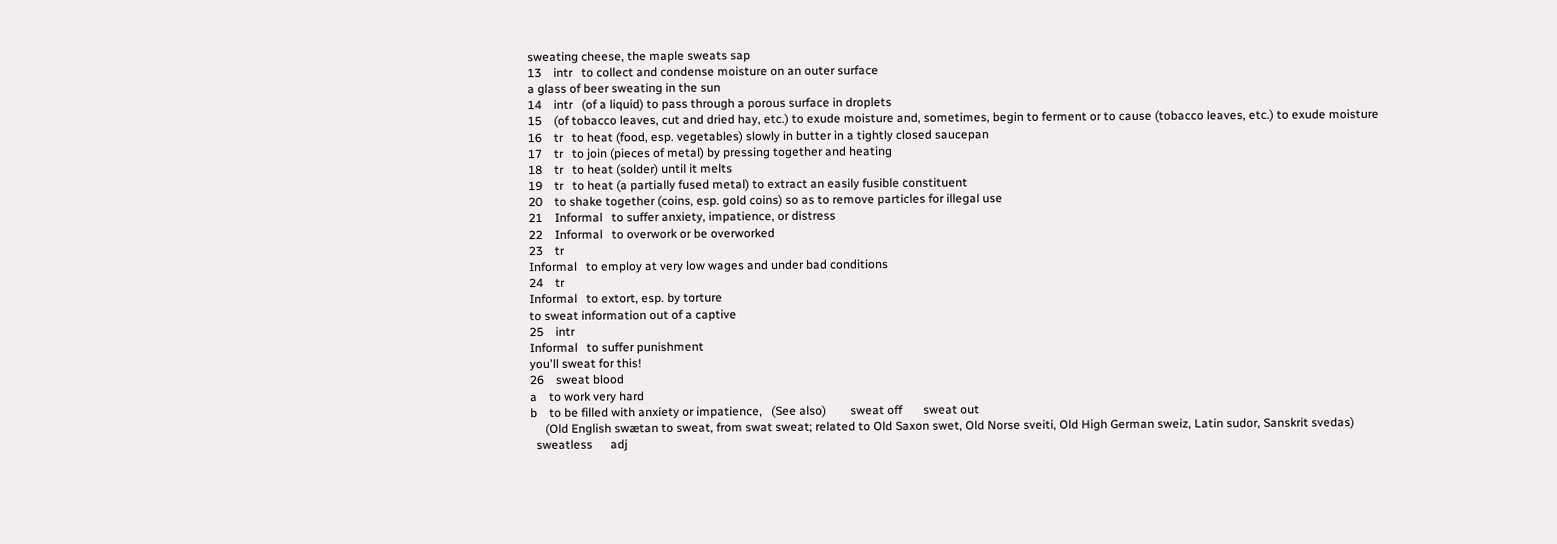sweating cheese, the maple sweats sap
13    intr   to collect and condense moisture on an outer surface
a glass of beer sweating in the sun
14    intr   (of a liquid) to pass through a porous surface in droplets
15    (of tobacco leaves, cut and dried hay, etc.) to exude moisture and, sometimes, begin to ferment or to cause (tobacco leaves, etc.) to exude moisture
16    tr   to heat (food, esp. vegetables) slowly in butter in a tightly closed saucepan
17    tr   to join (pieces of metal) by pressing together and heating
18    tr   to heat (solder) until it melts
19    tr   to heat (a partially fused metal) to extract an easily fusible constituent
20    to shake together (coins, esp. gold coins) so as to remove particles for illegal use
21    Informal   to suffer anxiety, impatience, or distress
22    Informal   to overwork or be overworked
23    tr
Informal   to employ at very low wages and under bad conditions
24    tr
Informal   to extort, esp. by torture
to sweat information out of a captive
25    intr
Informal   to suffer punishment
you'll sweat for this!
26    sweat blood
a    to work very hard
b    to be filled with anxiety or impatience,   (See also)        sweat off       sweat out
     (Old English swætan to sweat, from swat sweat; related to Old Saxon swet, Old Norse sveiti, Old High German sweiz, Latin sudor, Sanskrit svedas)
  sweatless      adj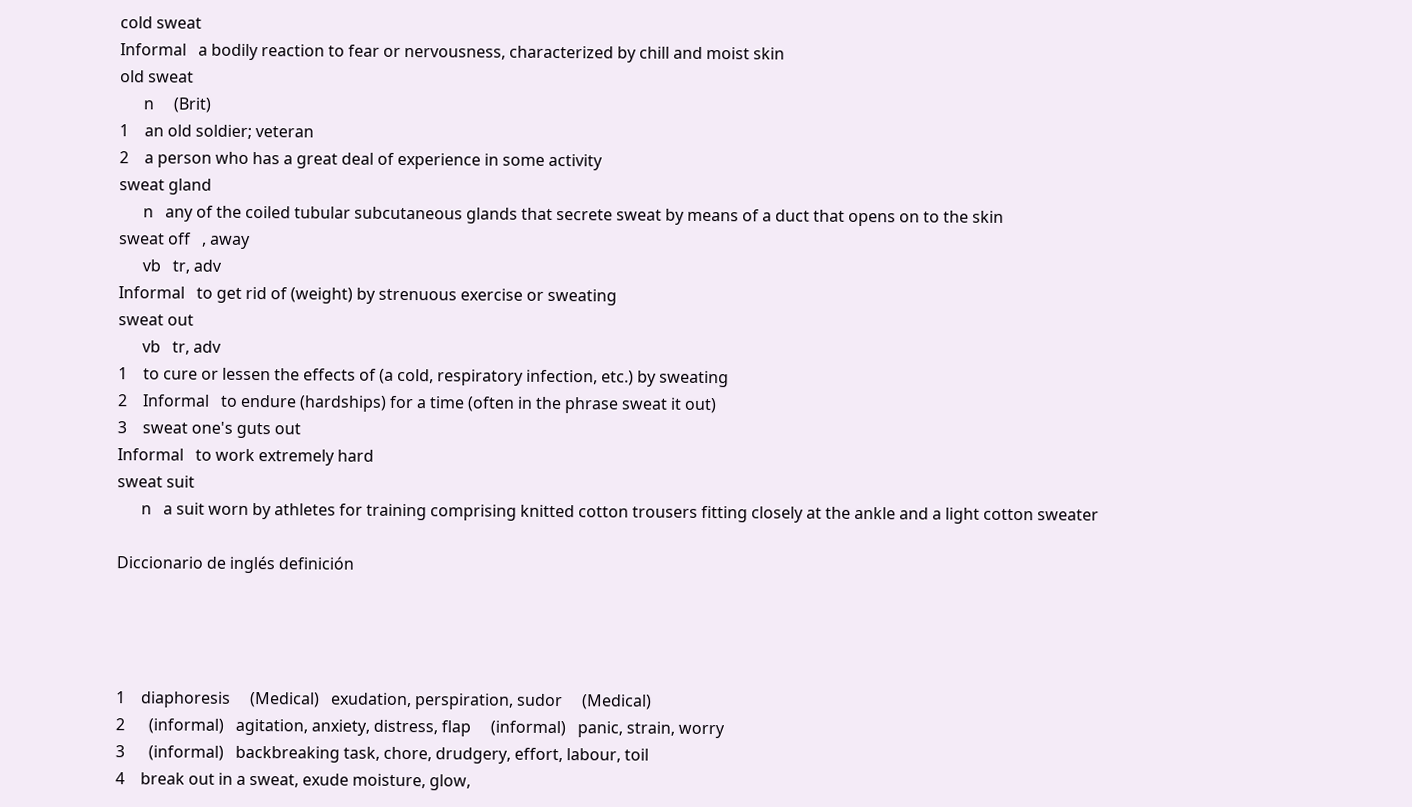cold sweat
Informal   a bodily reaction to fear or nervousness, characterized by chill and moist skin
old sweat
      n     (Brit)
1    an old soldier; veteran
2    a person who has a great deal of experience in some activity
sweat gland
      n   any of the coiled tubular subcutaneous glands that secrete sweat by means of a duct that opens on to the skin
sweat off   , away
      vb   tr, adv
Informal   to get rid of (weight) by strenuous exercise or sweating
sweat out
      vb   tr, adv
1    to cure or lessen the effects of (a cold, respiratory infection, etc.) by sweating
2    Informal   to endure (hardships) for a time (often in the phrase sweat it out)
3    sweat one's guts out
Informal   to work extremely hard
sweat suit
      n   a suit worn by athletes for training comprising knitted cotton trousers fitting closely at the ankle and a light cotton sweater

Diccionario de inglés definición




1    diaphoresis     (Medical)   exudation, perspiration, sudor     (Medical)
2      (informal)   agitation, anxiety, distress, flap     (informal)   panic, strain, worry
3      (informal)   backbreaking task, chore, drudgery, effort, labour, toil
4    break out in a sweat, exude moisture, glow,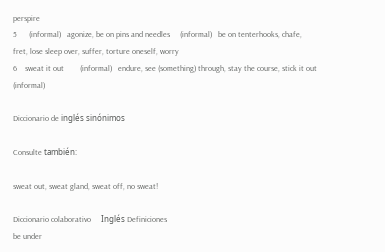perspire
5      (informal)   agonize, be on pins and needles     (informal)   be on tenterhooks, chafe, fret, lose sleep over, suffer, torture oneself, worry
6    sweat it out        (informal)   endure, see (something) through, stay the course, stick it out     (informal)

Diccionario de inglés sinónimos

Consulte también:

sweat out, sweat gland, sweat off, no sweat!

Diccionario colaborativo     Inglés Definiciones
be under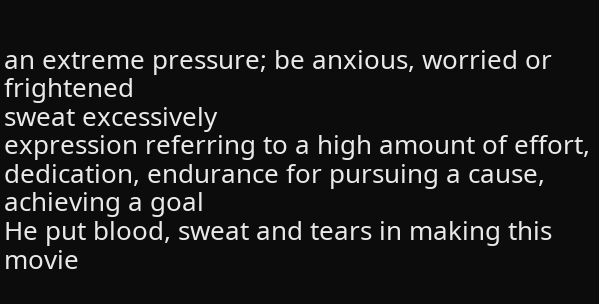an extreme pressure; be anxious, worried or frightened
sweat excessively
expression referring to a high amount of effort, dedication, endurance for pursuing a cause, achieving a goal
He put blood, sweat and tears in making this movie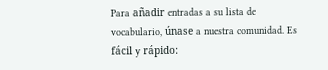Para añadir entradas a su lista de vocabulario, únase a nuestra comunidad. Es fácil y rápido: